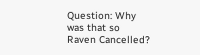Question: Why was that so Raven Cancelled?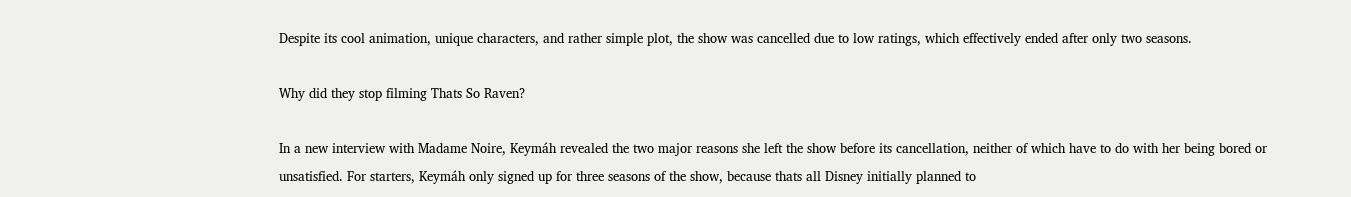Despite its cool animation, unique characters, and rather simple plot, the show was cancelled due to low ratings, which effectively ended after only two seasons.

Why did they stop filming Thats So Raven?

In a new interview with Madame Noire, Keymáh revealed the two major reasons she left the show before its cancellation, neither of which have to do with her being bored or unsatisfied. For starters, Keymáh only signed up for three seasons of the show, because thats all Disney initially planned to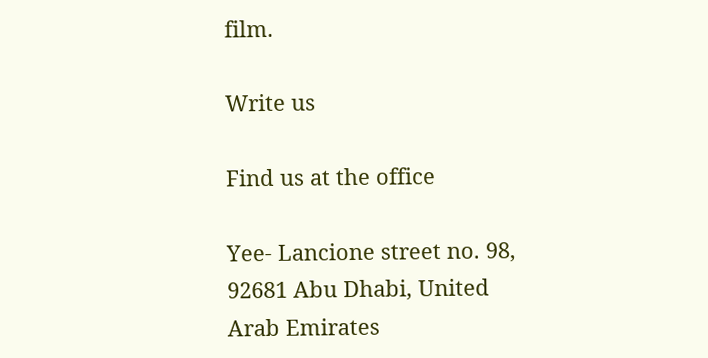film.

Write us

Find us at the office

Yee- Lancione street no. 98, 92681 Abu Dhabi, United Arab Emirates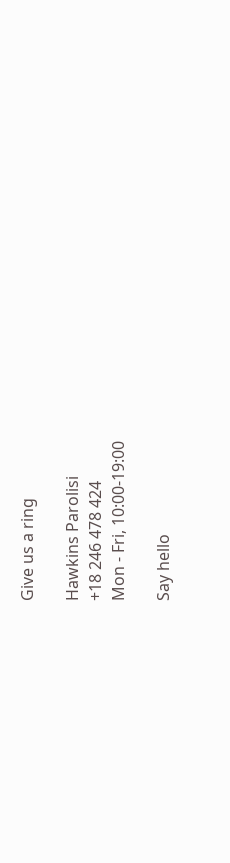Give us a ring

Hawkins Parolisi
+18 246 478 424
Mon - Fri, 10:00-19:00

Say hello